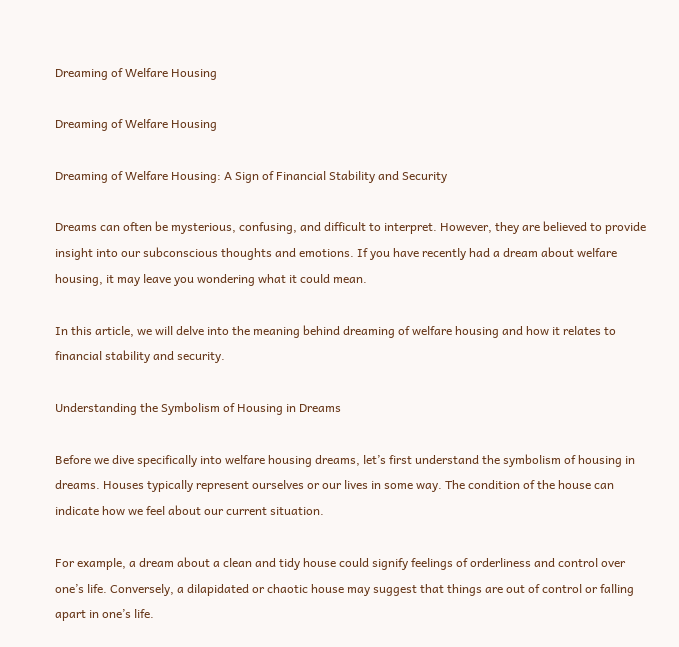Dreaming of Welfare Housing

Dreaming of Welfare Housing

Dreaming of Welfare Housing: A Sign of Financial Stability and Security

Dreams can often be mysterious, confusing, and difficult to interpret. However, they are believed to provide insight into our subconscious thoughts and emotions. If you have recently had a dream about welfare housing, it may leave you wondering what it could mean.

In this article, we will delve into the meaning behind dreaming of welfare housing and how it relates to financial stability and security.

Understanding the Symbolism of Housing in Dreams

Before we dive specifically into welfare housing dreams, let’s first understand the symbolism of housing in dreams. Houses typically represent ourselves or our lives in some way. The condition of the house can indicate how we feel about our current situation.

For example, a dream about a clean and tidy house could signify feelings of orderliness and control over one’s life. Conversely, a dilapidated or chaotic house may suggest that things are out of control or falling apart in one’s life.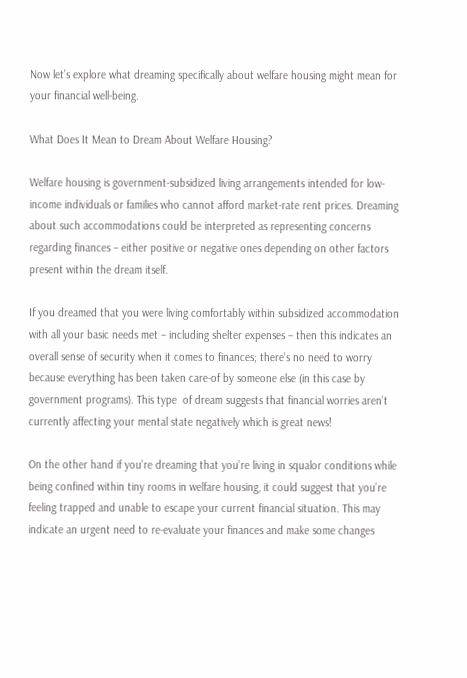Now let’s explore what dreaming specifically about welfare housing might mean for your financial well-being.

What Does It Mean to Dream About Welfare Housing?

Welfare housing is government-subsidized living arrangements intended for low-income individuals or families who cannot afford market-rate rent prices. Dreaming about such accommodations could be interpreted as representing concerns regarding finances – either positive or negative ones depending on other factors present within the dream itself.

If you dreamed that you were living comfortably within subsidized accommodation with all your basic needs met – including shelter expenses – then this indicates an overall sense of security when it comes to finances; there’s no need to worry because everything has been taken care-of by someone else (in this case by government programs). This type  of dream suggests that financial worries aren’t currently affecting your mental state negatively which is great news!

On the other hand if you’re dreaming that you’re living in squalor conditions while being confined within tiny rooms in welfare housing, it could suggest that you’re feeling trapped and unable to escape your current financial situation. This may indicate an urgent need to re-evaluate your finances and make some changes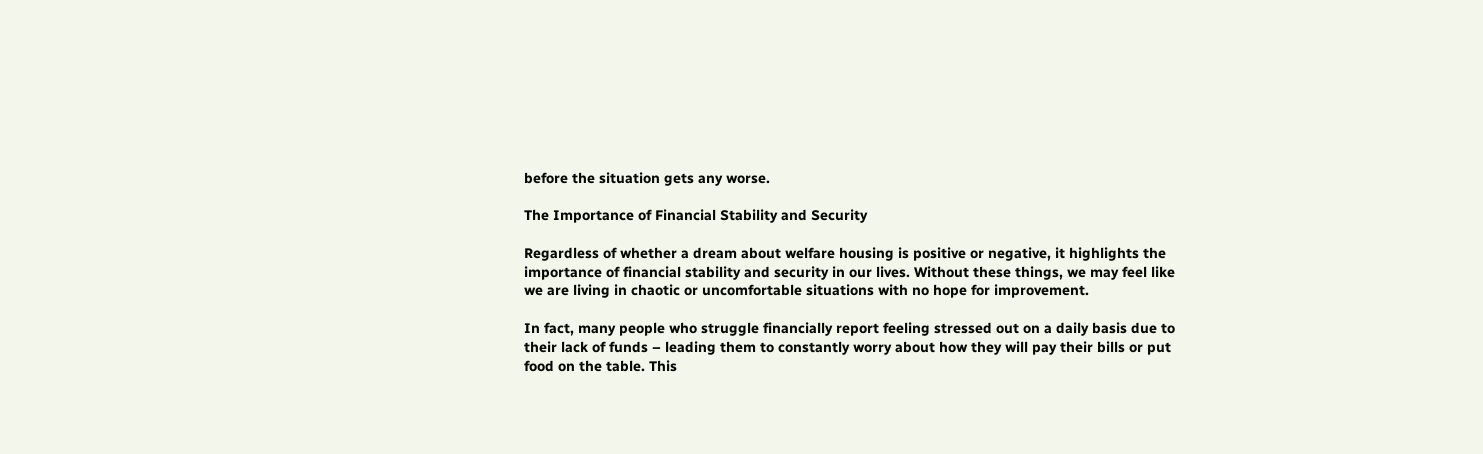before the situation gets any worse.

The Importance of Financial Stability and Security

Regardless of whether a dream about welfare housing is positive or negative, it highlights the importance of financial stability and security in our lives. Without these things, we may feel like we are living in chaotic or uncomfortable situations with no hope for improvement.

In fact, many people who struggle financially report feeling stressed out on a daily basis due to their lack of funds – leading them to constantly worry about how they will pay their bills or put food on the table. This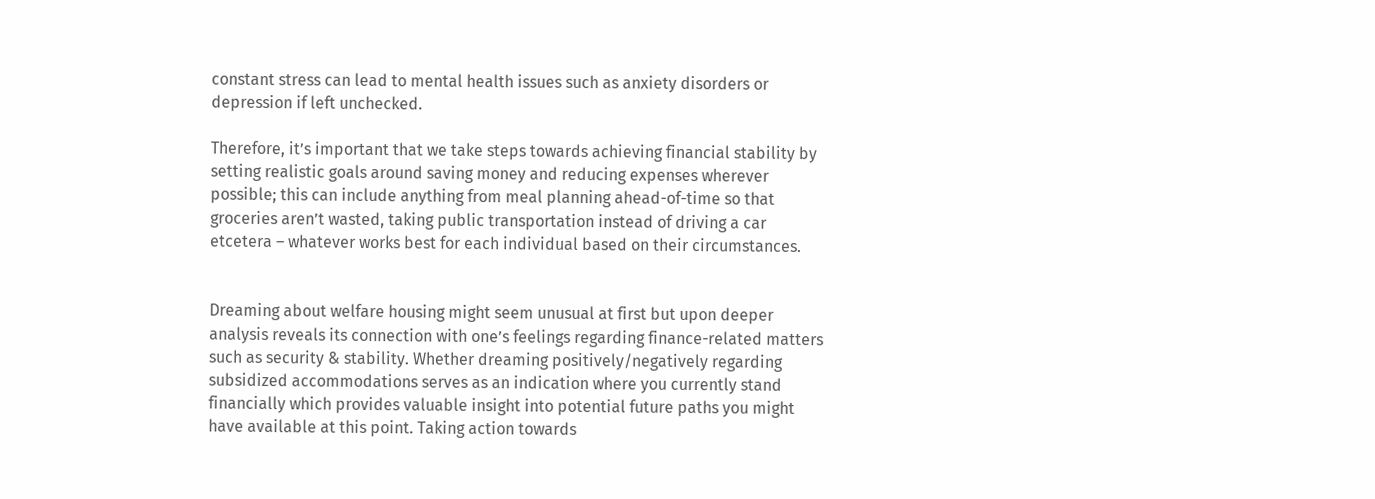constant stress can lead to mental health issues such as anxiety disorders or depression if left unchecked.

Therefore, it’s important that we take steps towards achieving financial stability by setting realistic goals around saving money and reducing expenses wherever possible; this can include anything from meal planning ahead-of-time so that groceries aren’t wasted, taking public transportation instead of driving a car etcetera – whatever works best for each individual based on their circumstances.


Dreaming about welfare housing might seem unusual at first but upon deeper analysis reveals its connection with one’s feelings regarding finance-related matters such as security & stability. Whether dreaming positively/negatively regarding subsidized accommodations serves as an indication where you currently stand financially which provides valuable insight into potential future paths you might have available at this point. Taking action towards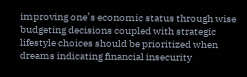improving one’s economic status through wise budgeting decisions coupled with strategic lifestyle choices should be prioritized when dreams indicating financial insecurity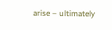arise – ultimately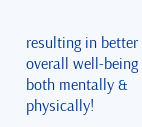resulting in better overall well-being both mentally & physically!